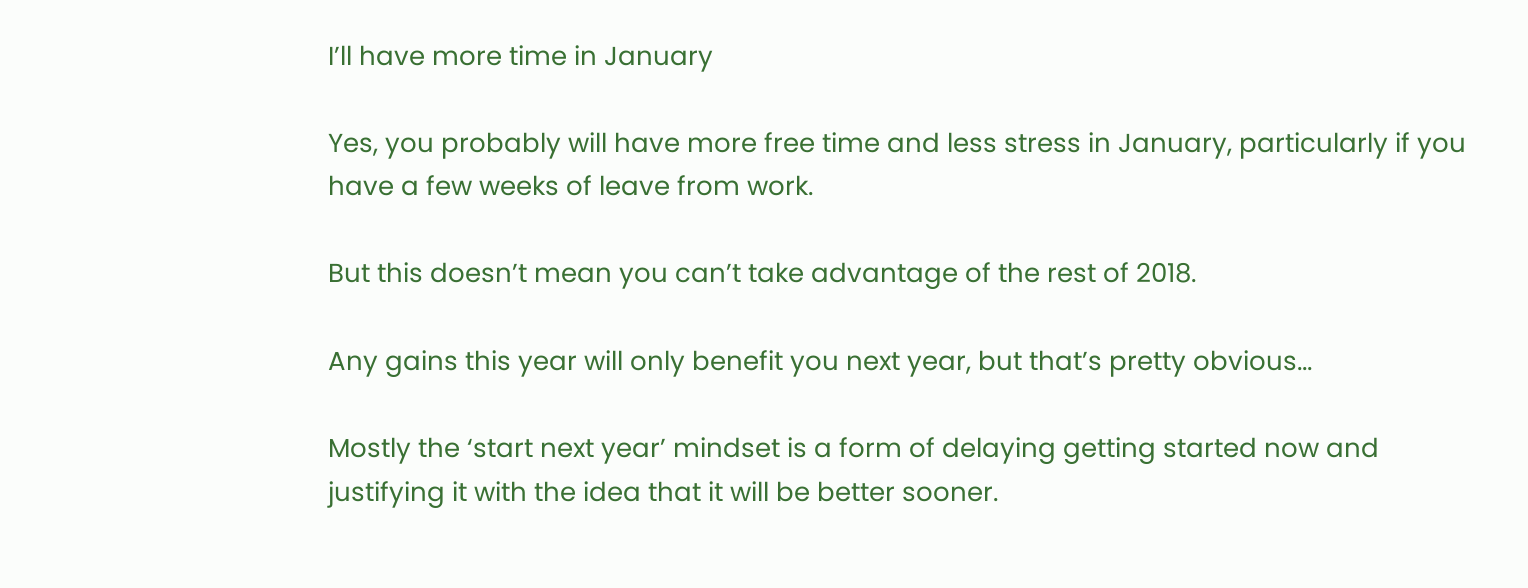I’ll have more time in January

Yes, you probably will have more free time and less stress in January, particularly if you have a few weeks of leave from work.

But this doesn’t mean you can’t take advantage of the rest of 2018.

Any gains this year will only benefit you next year, but that’s pretty obvious...

Mostly the ‘start next year’ mindset is a form of delaying getting started now and justifying it with the idea that it will be better sooner.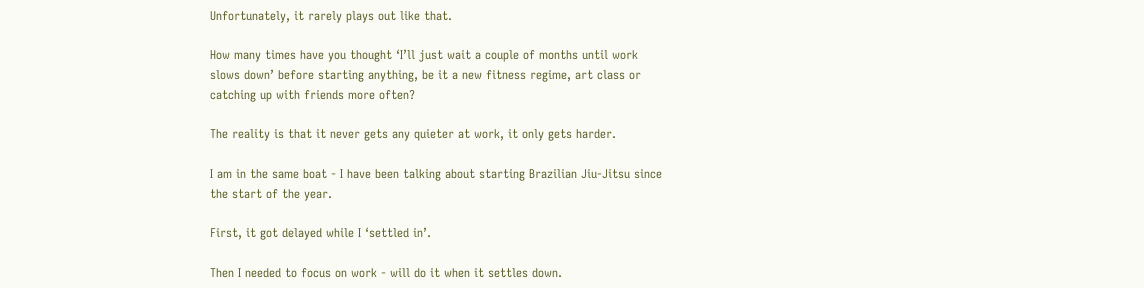Unfortunately, it rarely plays out like that.

How many times have you thought ‘I’ll just wait a couple of months until work slows down’ before starting anything, be it a new fitness regime, art class or catching up with friends more often?

The reality is that it never gets any quieter at work, it only gets harder.

I am in the same boat - I have been talking about starting Brazilian Jiu-Jitsu since the start of the year.

First, it got delayed while I ‘settled in’.

Then I needed to focus on work - will do it when it settles down.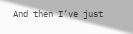And then I’ve just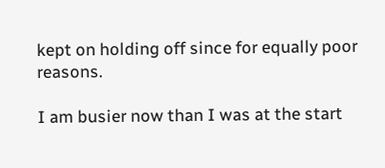kept on holding off since for equally poor reasons.

I am busier now than I was at the start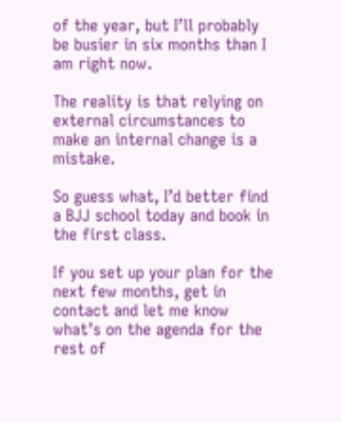of the year, but I’ll probably be busier in six months than I am right now.

The reality is that relying on external circumstances to make an internal change is a mistake.

So guess what, I’d better find a BJJ school today and book in the first class.

If you set up your plan for the next few months, get in contact and let me know what’s on the agenda for the rest of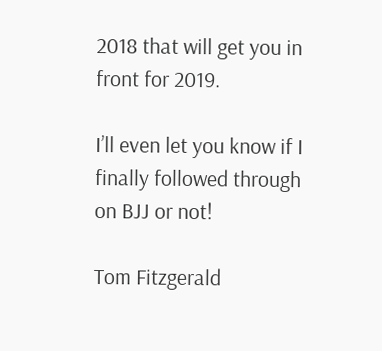2018 that will get you in front for 2019.

I’ll even let you know if I finally followed through on BJJ or not!

Tom Fitzgerald